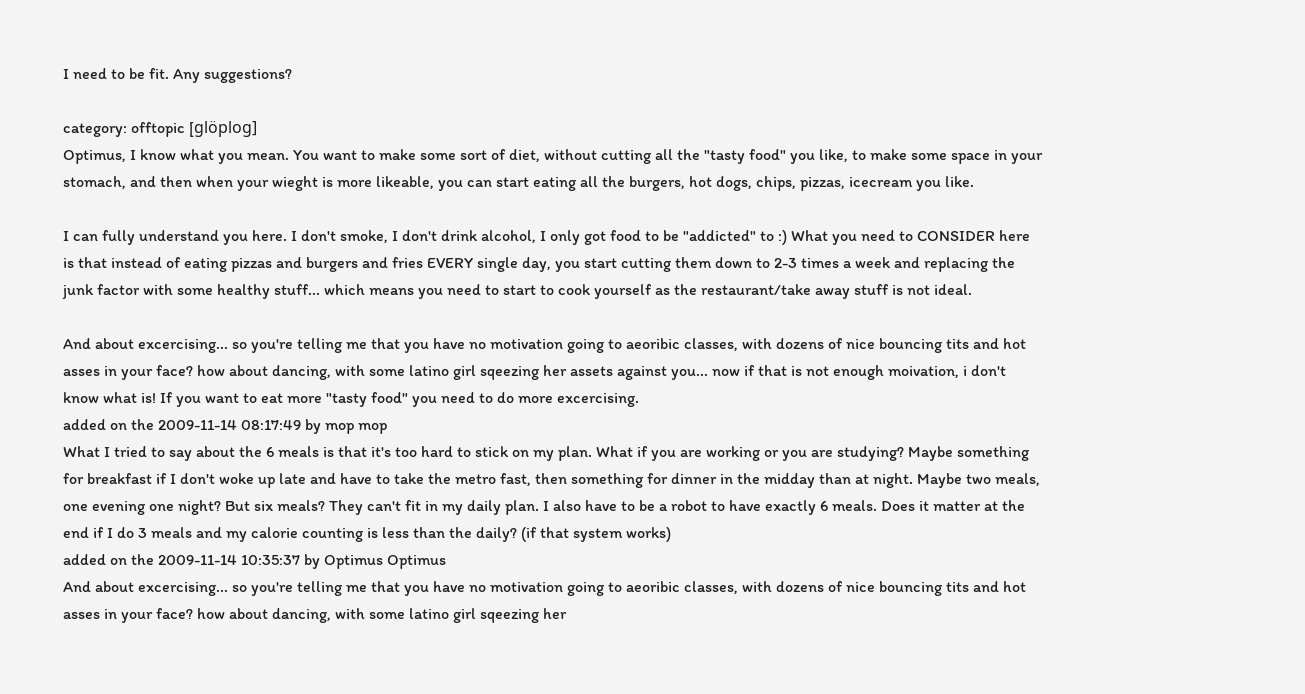I need to be fit. Any suggestions?

category: offtopic [glöplog]
Optimus, I know what you mean. You want to make some sort of diet, without cutting all the "tasty food" you like, to make some space in your stomach, and then when your wieght is more likeable, you can start eating all the burgers, hot dogs, chips, pizzas, icecream you like.

I can fully understand you here. I don't smoke, I don't drink alcohol, I only got food to be "addicted" to :) What you need to CONSIDER here is that instead of eating pizzas and burgers and fries EVERY single day, you start cutting them down to 2-3 times a week and replacing the junk factor with some healthy stuff... which means you need to start to cook yourself as the restaurant/take away stuff is not ideal.

And about excercising... so you're telling me that you have no motivation going to aeoribic classes, with dozens of nice bouncing tits and hot asses in your face? how about dancing, with some latino girl sqeezing her assets against you... now if that is not enough moivation, i don't know what is! If you want to eat more "tasty food" you need to do more excercising.
added on the 2009-11-14 08:17:49 by mop mop
What I tried to say about the 6 meals is that it's too hard to stick on my plan. What if you are working or you are studying? Maybe something for breakfast if I don't woke up late and have to take the metro fast, then something for dinner in the midday than at night. Maybe two meals, one evening one night? But six meals? They can't fit in my daily plan. I also have to be a robot to have exactly 6 meals. Does it matter at the end if I do 3 meals and my calorie counting is less than the daily? (if that system works)
added on the 2009-11-14 10:35:37 by Optimus Optimus
And about excercising... so you're telling me that you have no motivation going to aeoribic classes, with dozens of nice bouncing tits and hot asses in your face? how about dancing, with some latino girl sqeezing her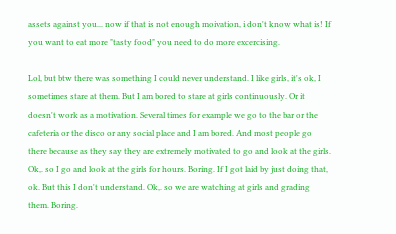assets against you... now if that is not enough moivation, i don't know what is! If you want to eat more "tasty food" you need to do more excercising.

Lol, but btw there was something I could never understand. I like girls, it's ok, I sometimes stare at them. But I am bored to stare at girls continuously. Or it doesn't work as a motivation. Several times for example we go to the bar or the cafeteria or the disco or any social place and I am bored. And most people go there because as they say they are extremely motivated to go and look at the girls. Ok,. so I go and look at the girls for hours. Boring. If I got laid by just doing that, ok. But this I don't understand. Ok,. so we are watching at girls and grading them. Boring.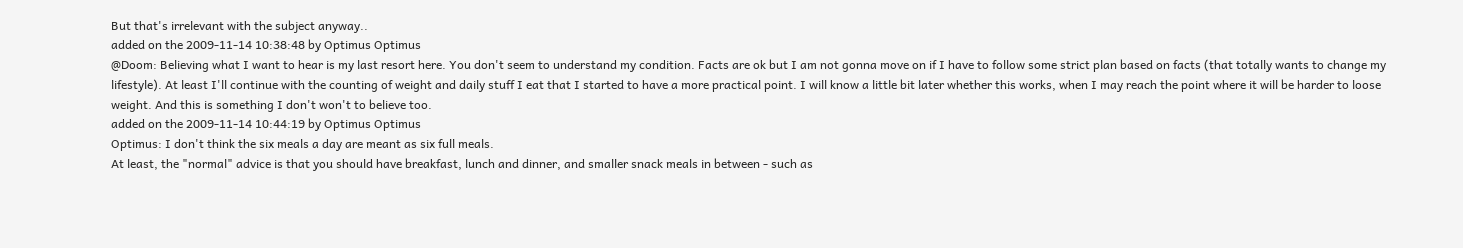But that's irrelevant with the subject anyway..
added on the 2009-11-14 10:38:48 by Optimus Optimus
@Doom: Believing what I want to hear is my last resort here. You don't seem to understand my condition. Facts are ok but I am not gonna move on if I have to follow some strict plan based on facts (that totally wants to change my lifestyle). At least I'll continue with the counting of weight and daily stuff I eat that I started to have a more practical point. I will know a little bit later whether this works, when I may reach the point where it will be harder to loose weight. And this is something I don't won't to believe too.
added on the 2009-11-14 10:44:19 by Optimus Optimus
Optimus: I don't think the six meals a day are meant as six full meals.
At least, the "normal" advice is that you should have breakfast, lunch and dinner, and smaller snack meals in between - such as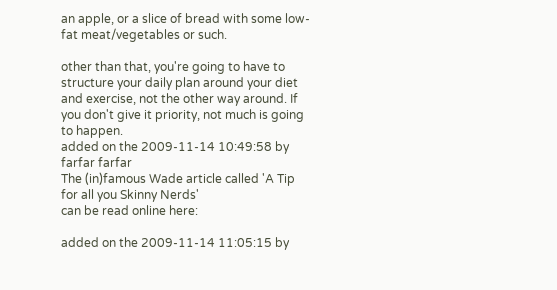an apple, or a slice of bread with some low-fat meat/vegetables or such.

other than that, you're going to have to structure your daily plan around your diet and exercise, not the other way around. If you don't give it priority, not much is going to happen.
added on the 2009-11-14 10:49:58 by farfar farfar
The (in)famous Wade article called 'A Tip for all you Skinny Nerds'
can be read online here:

added on the 2009-11-14 11:05:15 by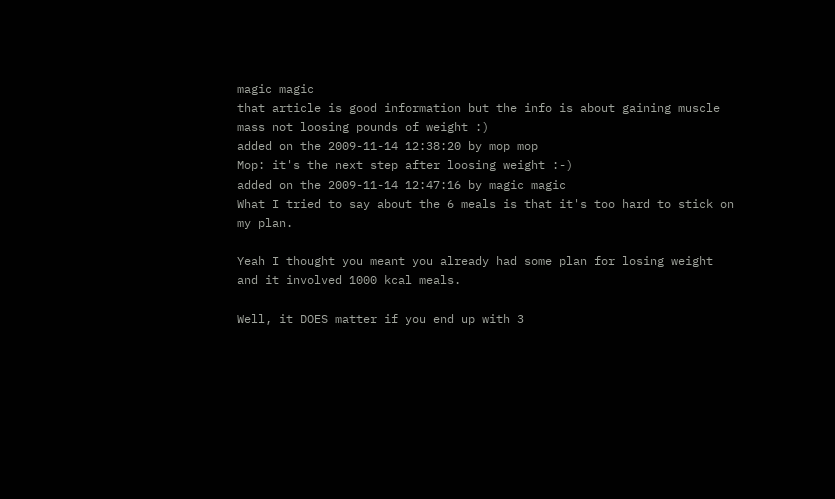magic magic
that article is good information but the info is about gaining muscle mass not loosing pounds of weight :)
added on the 2009-11-14 12:38:20 by mop mop
Mop: it's the next step after loosing weight :-)
added on the 2009-11-14 12:47:16 by magic magic
What I tried to say about the 6 meals is that it's too hard to stick on my plan.

Yeah I thought you meant you already had some plan for losing weight and it involved 1000 kcal meals.

Well, it DOES matter if you end up with 3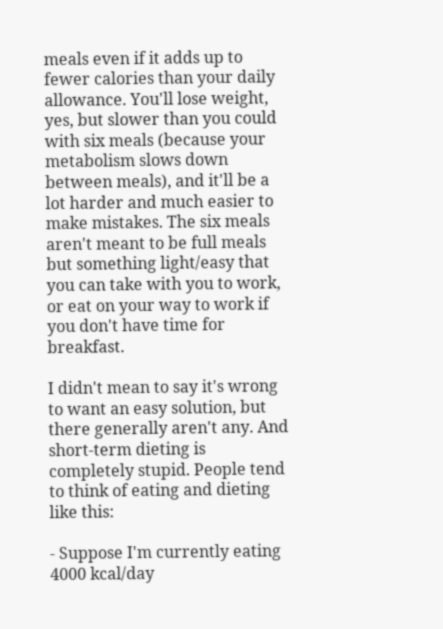meals even if it adds up to fewer calories than your daily allowance. You'll lose weight, yes, but slower than you could with six meals (because your metabolism slows down between meals), and it'll be a lot harder and much easier to make mistakes. The six meals aren't meant to be full meals but something light/easy that you can take with you to work, or eat on your way to work if you don't have time for breakfast.

I didn't mean to say it's wrong to want an easy solution, but there generally aren't any. And short-term dieting is completely stupid. People tend to think of eating and dieting like this:

- Suppose I'm currently eating 4000 kcal/day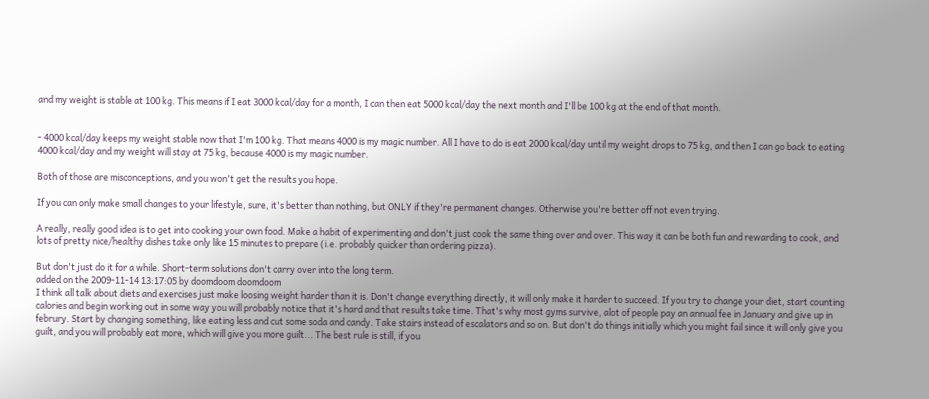and my weight is stable at 100 kg. This means if I eat 3000 kcal/day for a month, I can then eat 5000 kcal/day the next month and I'll be 100 kg at the end of that month.


- 4000 kcal/day keeps my weight stable now that I'm 100 kg. That means 4000 is my magic number. All I have to do is eat 2000 kcal/day until my weight drops to 75 kg, and then I can go back to eating 4000 kcal/day and my weight will stay at 75 kg, because 4000 is my magic number.

Both of those are misconceptions, and you won't get the results you hope.

If you can only make small changes to your lifestyle, sure, it's better than nothing, but ONLY if they're permanent changes. Otherwise you're better off not even trying.

A really, really good idea is to get into cooking your own food. Make a habit of experimenting and don't just cook the same thing over and over. This way it can be both fun and rewarding to cook, and lots of pretty nice/healthy dishes take only like 15 minutes to prepare (i.e. probably quicker than ordering pizza).

But don't just do it for a while. Short-term solutions don't carry over into the long term.
added on the 2009-11-14 13:17:05 by doomdoom doomdoom
I think all talk about diets and exercises just make loosing weight harder than it is. Don't change everything directly, it will only make it harder to succeed. If you try to change your diet, start counting calories and begin working out in some way you will probably notice that it's hard and that results take time. That's why most gyms survive, alot of people pay an annual fee in January and give up in februry. Start by changing something, like eating less and cut some soda and candy. Take stairs instead of escalators and so on. But don't do things initially which you might fail since it will only give you guilt, and you will probably eat more, which will give you more guilt... The best rule is still, if you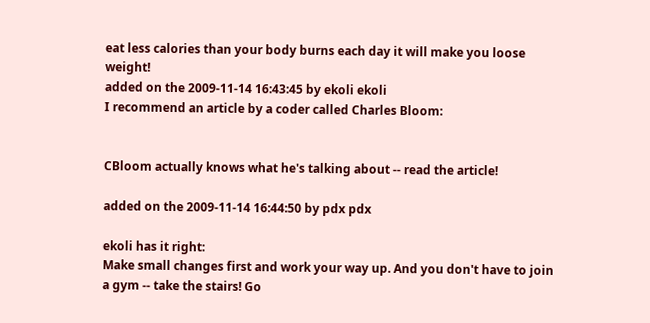eat less calories than your body burns each day it will make you loose weight!
added on the 2009-11-14 16:43:45 by ekoli ekoli
I recommend an article by a coder called Charles Bloom:


CBloom actually knows what he's talking about -- read the article!

added on the 2009-11-14 16:44:50 by pdx pdx

ekoli has it right:
Make small changes first and work your way up. And you don't have to join a gym -- take the stairs! Go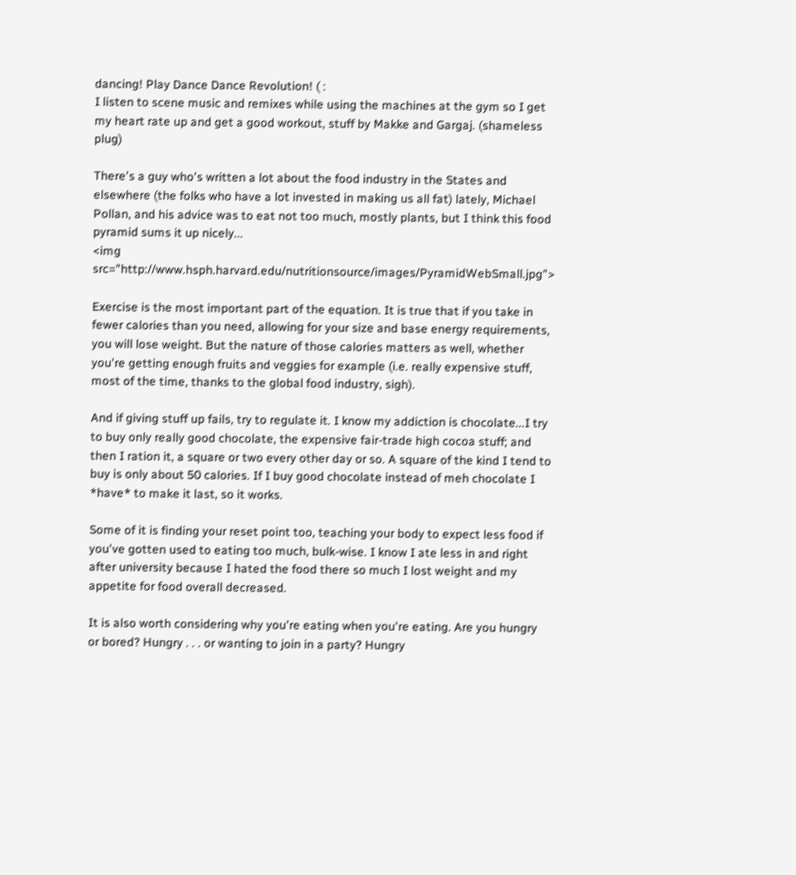dancing! Play Dance Dance Revolution! ( :
I listen to scene music and remixes while using the machines at the gym so I get my heart rate up and get a good workout, stuff by Makke and Gargaj. (shameless plug)

There's a guy who's written a lot about the food industry in the States and elsewhere (the folks who have a lot invested in making us all fat) lately, Michael Pollan, and his advice was to eat not too much, mostly plants, but I think this food pyramid sums it up nicely...
<img src="http://www.hsph.harvard.edu/nutritionsource/images/PyramidWebSmall.jpg">

Exercise is the most important part of the equation. It is true that if you take in fewer calories than you need, allowing for your size and base energy requirements, you will lose weight. But the nature of those calories matters as well, whether you're getting enough fruits and veggies for example (i.e. really expensive stuff, most of the time, thanks to the global food industry, sigh).

And if giving stuff up fails, try to regulate it. I know my addiction is chocolate...I try to buy only really good chocolate, the expensive fair-trade high cocoa stuff; and then I ration it, a square or two every other day or so. A square of the kind I tend to buy is only about 50 calories. If I buy good chocolate instead of meh chocolate I *have* to make it last, so it works.

Some of it is finding your reset point too, teaching your body to expect less food if you've gotten used to eating too much, bulk-wise. I know I ate less in and right after university because I hated the food there so much I lost weight and my appetite for food overall decreased.

It is also worth considering why you're eating when you're eating. Are you hungry or bored? Hungry . . . or wanting to join in a party? Hungry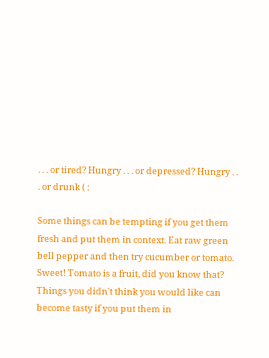. . . or tired? Hungry . . . or depressed? Hungry . . . or drunk ( :

Some things can be tempting if you get them fresh and put them in context. Eat raw green bell pepper and then try cucumber or tomato. Sweet! Tomato is a fruit, did you know that?
Things you didn't think you would like can become tasty if you put them in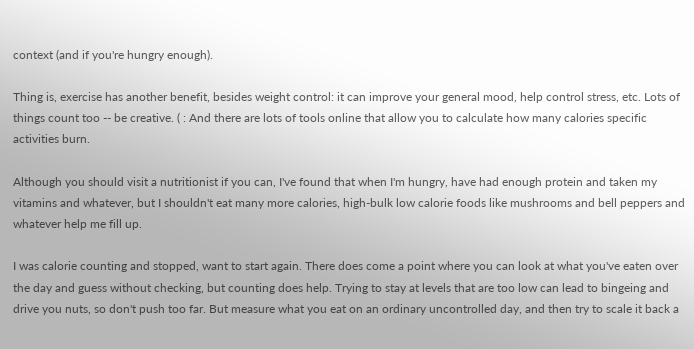context (and if you're hungry enough).

Thing is, exercise has another benefit, besides weight control: it can improve your general mood, help control stress, etc. Lots of things count too -- be creative. ( : And there are lots of tools online that allow you to calculate how many calories specific activities burn.

Although you should visit a nutritionist if you can, I've found that when I'm hungry, have had enough protein and taken my vitamins and whatever, but I shouldn't eat many more calories, high-bulk low calorie foods like mushrooms and bell peppers and whatever help me fill up.

I was calorie counting and stopped, want to start again. There does come a point where you can look at what you've eaten over the day and guess without checking, but counting does help. Trying to stay at levels that are too low can lead to bingeing and drive you nuts, so don't push too far. But measure what you eat on an ordinary uncontrolled day, and then try to scale it back a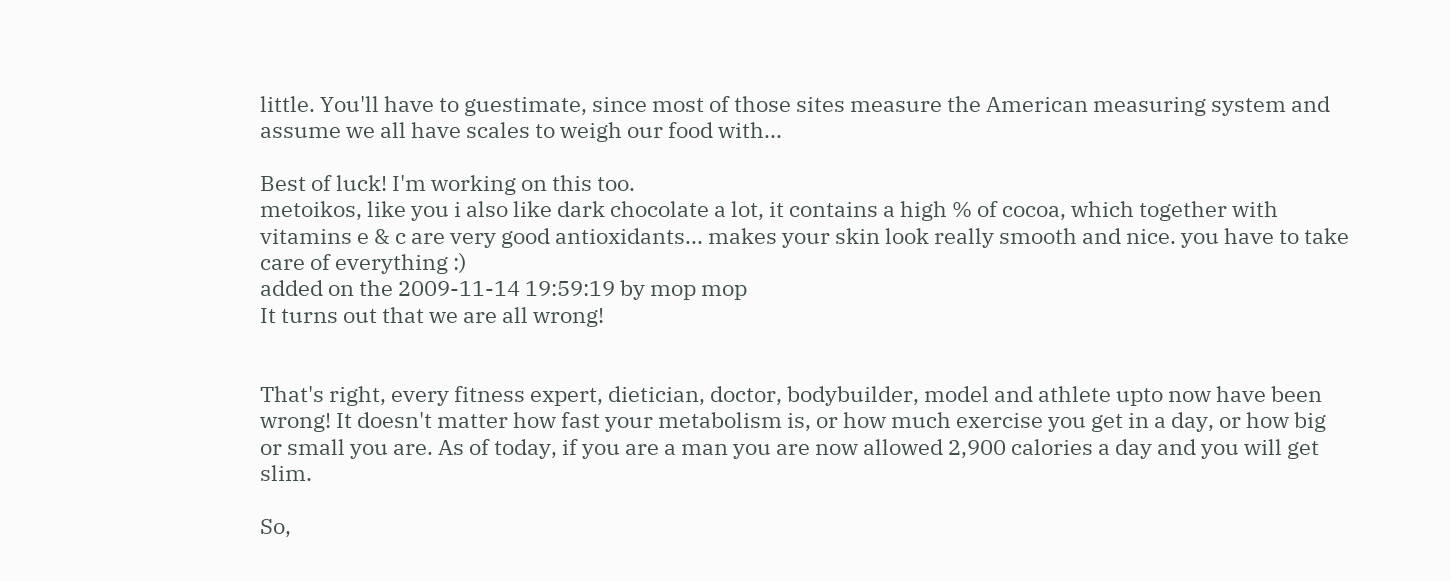little. You'll have to guestimate, since most of those sites measure the American measuring system and assume we all have scales to weigh our food with...

Best of luck! I'm working on this too.
metoikos, like you i also like dark chocolate a lot, it contains a high % of cocoa, which together with vitamins e & c are very good antioxidants... makes your skin look really smooth and nice. you have to take care of everything :)
added on the 2009-11-14 19:59:19 by mop mop
It turns out that we are all wrong!


That's right, every fitness expert, dietician, doctor, bodybuilder, model and athlete upto now have been wrong! It doesn't matter how fast your metabolism is, or how much exercise you get in a day, or how big or small you are. As of today, if you are a man you are now allowed 2,900 calories a day and you will get slim.

So,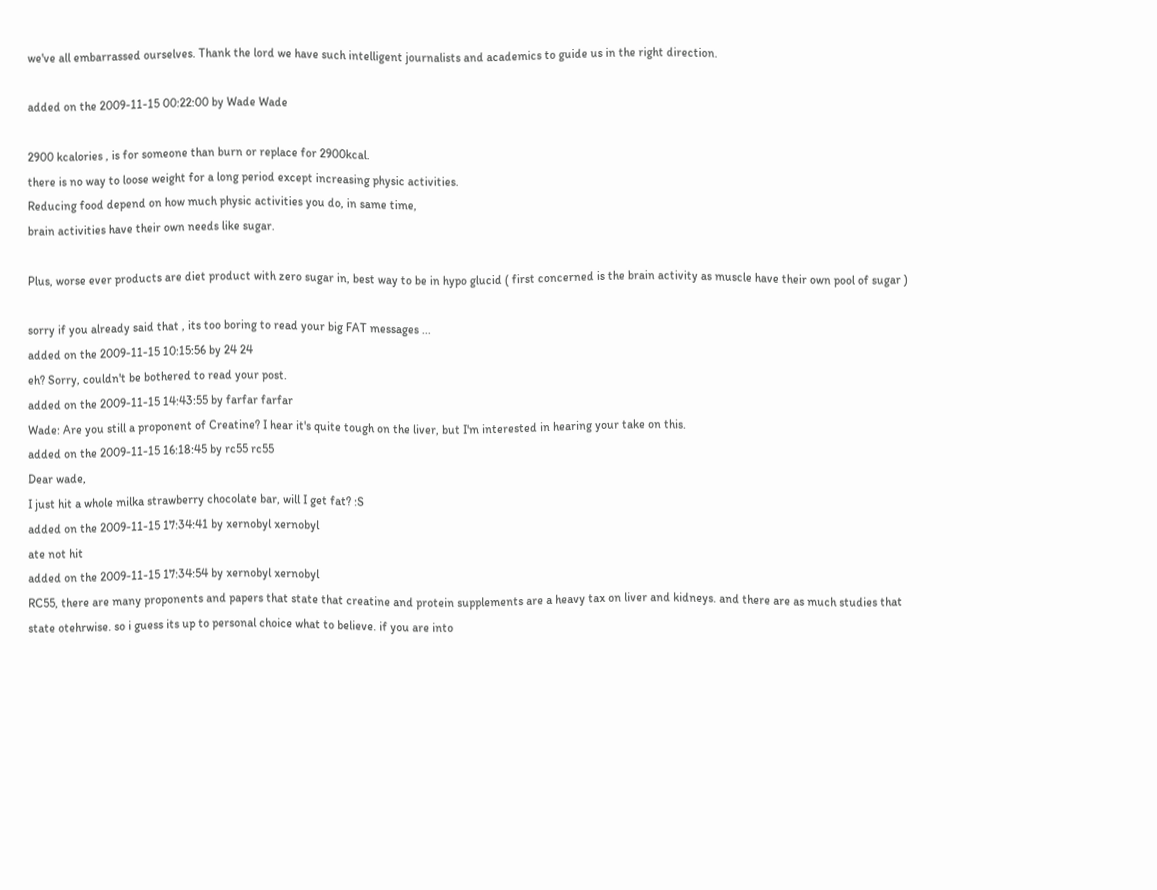we've all embarrassed ourselves. Thank the lord we have such intelligent journalists and academics to guide us in the right direction.

added on the 2009-11-15 00:22:00 by Wade Wade

2900 kcalories , is for someone than burn or replace for 2900kcal.
there is no way to loose weight for a long period except increasing physic activities.
Reducing food depend on how much physic activities you do, in same time,
brain activities have their own needs like sugar.

Plus, worse ever products are diet product with zero sugar in, best way to be in hypo glucid ( first concerned is the brain activity as muscle have their own pool of sugar )

sorry if you already said that , its too boring to read your big FAT messages ...
added on the 2009-11-15 10:15:56 by 24 24
eh? Sorry, couldn't be bothered to read your post.
added on the 2009-11-15 14:43:55 by farfar farfar
Wade: Are you still a proponent of Creatine? I hear it's quite tough on the liver, but I'm interested in hearing your take on this.
added on the 2009-11-15 16:18:45 by rc55 rc55
Dear wade,
I just hit a whole milka strawberry chocolate bar, will I get fat? :S
added on the 2009-11-15 17:34:41 by xernobyl xernobyl
ate not hit
added on the 2009-11-15 17:34:54 by xernobyl xernobyl
RC55, there are many proponents and papers that state that creatine and protein supplements are a heavy tax on liver and kidneys. and there are as much studies that state otehrwise. so i guess its up to personal choice what to believe. if you are into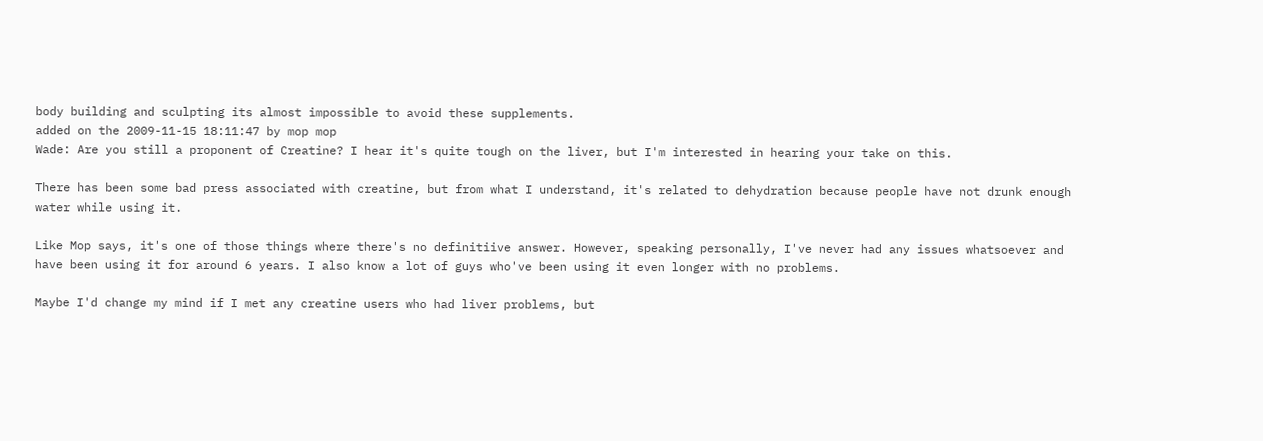body building and sculpting its almost impossible to avoid these supplements.
added on the 2009-11-15 18:11:47 by mop mop
Wade: Are you still a proponent of Creatine? I hear it's quite tough on the liver, but I'm interested in hearing your take on this.

There has been some bad press associated with creatine, but from what I understand, it's related to dehydration because people have not drunk enough water while using it.

Like Mop says, it's one of those things where there's no definitiive answer. However, speaking personally, I've never had any issues whatsoever and have been using it for around 6 years. I also know a lot of guys who've been using it even longer with no problems.

Maybe I'd change my mind if I met any creatine users who had liver problems, but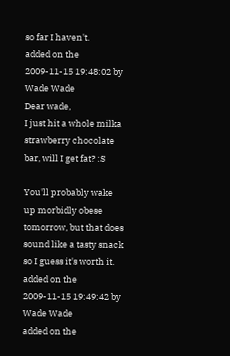so far I haven't.
added on the 2009-11-15 19:48:02 by Wade Wade
Dear wade,
I just hit a whole milka strawberry chocolate bar, will I get fat? :S

You'll probably wake up morbidly obese tomorrow, but that does sound like a tasty snack so I guess it's worth it.
added on the 2009-11-15 19:49:42 by Wade Wade
added on the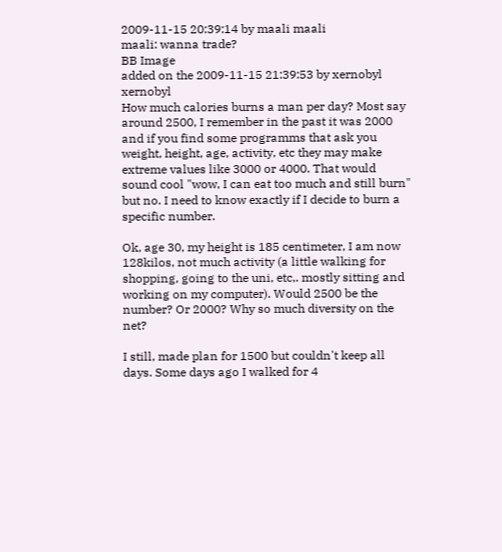2009-11-15 20:39:14 by maali maali
maali: wanna trade?
BB Image
added on the 2009-11-15 21:39:53 by xernobyl xernobyl
How much calories burns a man per day? Most say around 2500, I remember in the past it was 2000 and if you find some programms that ask you weight, height, age, activity, etc they may make extreme values like 3000 or 4000. That would sound cool "wow, I can eat too much and still burn" but no. I need to know exactly if I decide to burn a specific number.

Ok, age 30, my height is 185 centimeter, I am now 128kilos, not much activity (a little walking for shopping, going to the uni, etc,. mostly sitting and working on my computer). Would 2500 be the number? Or 2000? Why so much diversity on the net?

I still, made plan for 1500 but couldn't keep all days. Some days ago I walked for 4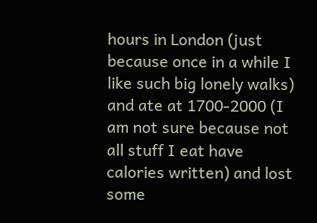hours in London (just because once in a while I like such big lonely walks) and ate at 1700-2000 (I am not sure because not all stuff I eat have calories written) and lost some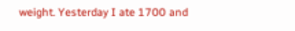weight. Yesterday I ate 1700 and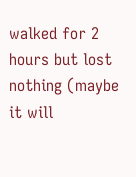walked for 2 hours but lost nothing (maybe it will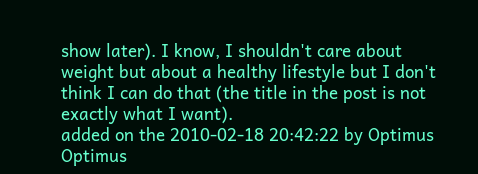show later). I know, I shouldn't care about weight but about a healthy lifestyle but I don't think I can do that (the title in the post is not exactly what I want).
added on the 2010-02-18 20:42:22 by Optimus Optimus